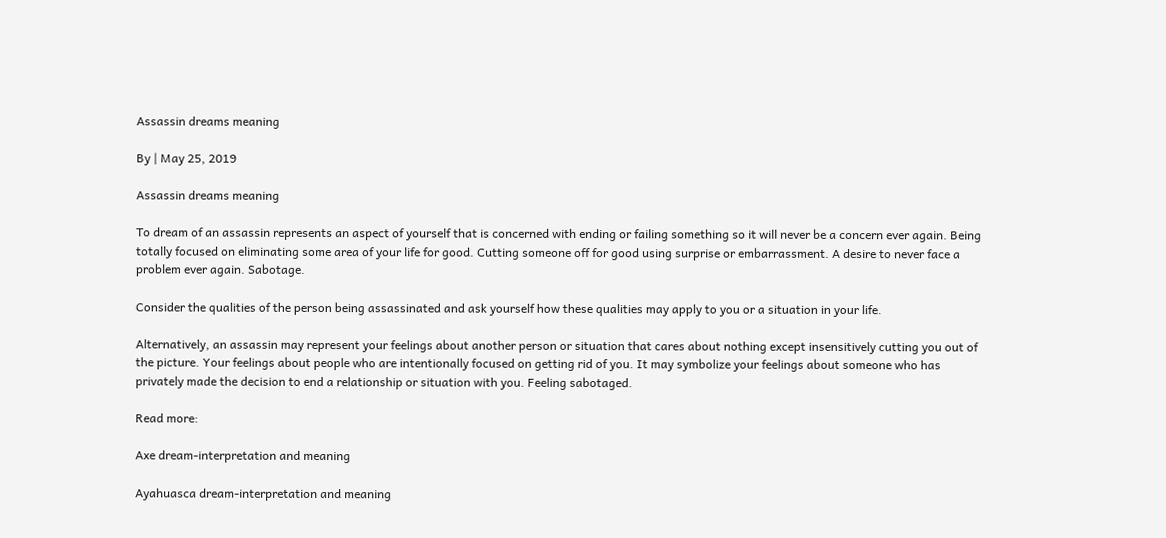Assassin dreams meaning

By | May 25, 2019

Assassin dreams meaning

To dream of an assassin represents an aspect of yourself that is concerned with ending or failing something so it will never be a concern ever again. Being totally focused on eliminating some area of your life for good. Cutting someone off for good using surprise or embarrassment. A desire to never face a problem ever again. Sabotage.

Consider the qualities of the person being assassinated and ask yourself how these qualities may apply to you or a situation in your life.

Alternatively, an assassin may represent your feelings about another person or situation that cares about nothing except insensitively cutting you out of the picture. Your feelings about people who are intentionally focused on getting rid of you. It may symbolize your feelings about someone who has privately made the decision to end a relationship or situation with you. Feeling sabotaged.

Read more:

Axe dream-interpretation and meaning

Ayahuasca dream-interpretation and meaning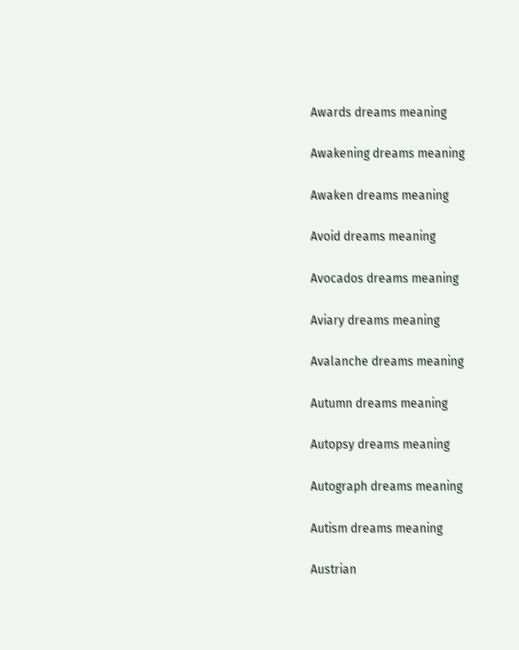Awards dreams meaning

Awakening dreams meaning

Awaken dreams meaning

Avoid dreams meaning

Avocados dreams meaning

Aviary dreams meaning

Avalanche dreams meaning

Autumn dreams meaning

Autopsy dreams meaning

Autograph dreams meaning

Autism dreams meaning

Austrian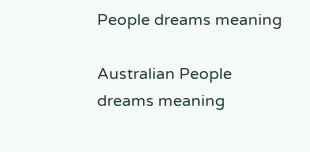People dreams meaning

Australian People dreams meaning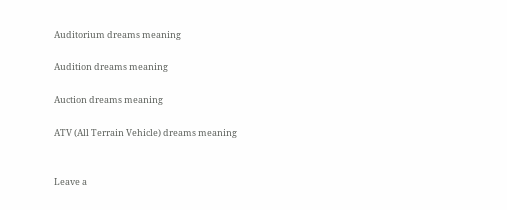Auditorium dreams meaning

Audition dreams meaning

Auction dreams meaning

ATV (All Terrain Vehicle) dreams meaning


Leave a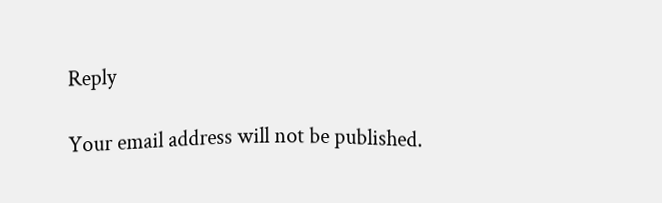Reply

Your email address will not be published.